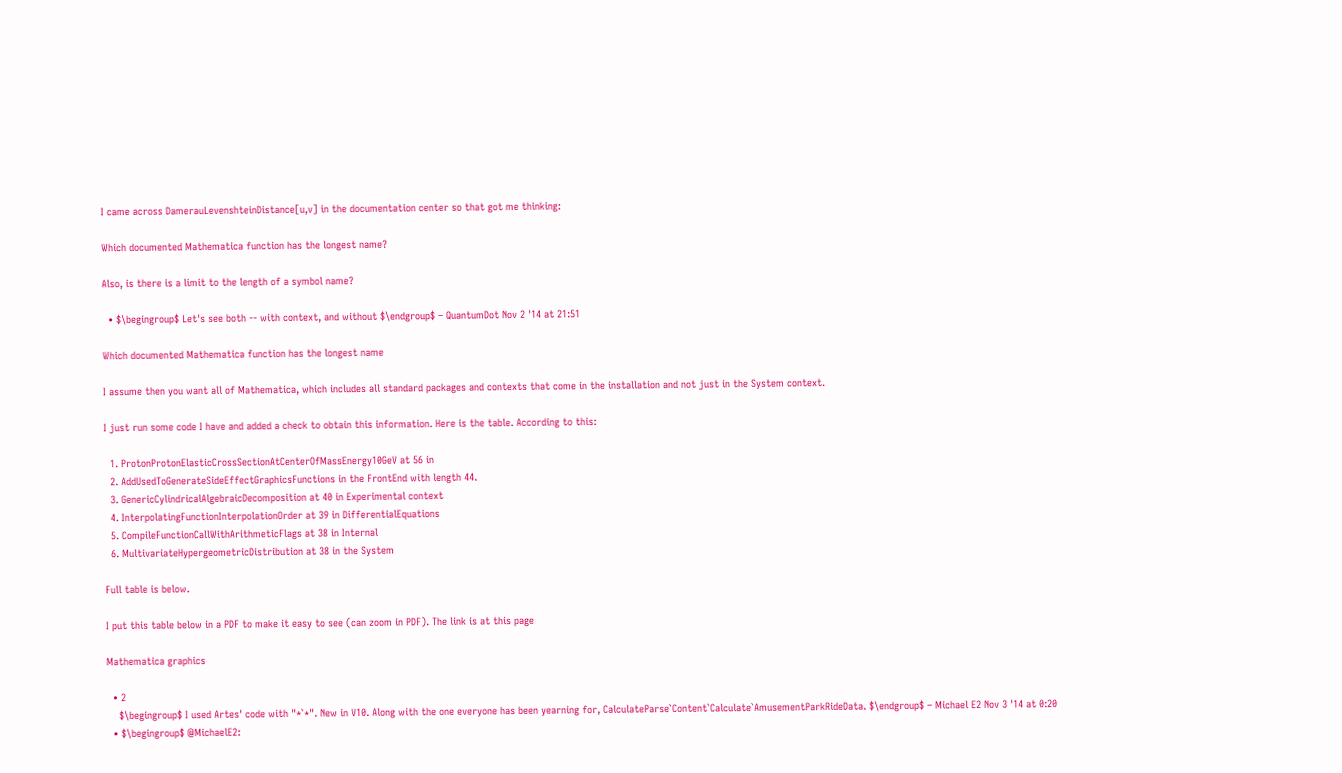I came across DamerauLevenshteinDistance[u,v] in the documentation center so that got me thinking:

Which documented Mathematica function has the longest name?

Also, is there is a limit to the length of a symbol name?

  • $\begingroup$ Let's see both -- with context, and without $\endgroup$ – QuantumDot Nov 2 '14 at 21:51

Which documented Mathematica function has the longest name

I assume then you want all of Mathematica, which includes all standard packages and contexts that come in the installation and not just in the System context.

I just run some code I have and added a check to obtain this information. Here is the table. According to this:

  1. ProtonProtonElasticCrossSectionAtCenterOfMassEnergy10GeV at 56 in
  2. AddUsedToGenerateSideEffectGraphicsFunctions in the FrontEnd with length 44.
  3. GenericCylindricalAlgebraicDecomposition at 40 in Experimental context
  4. InterpolatingFunctionInterpolationOrder at 39 in DifferentialEquations
  5. CompileFunctionCallWithArithmeticFlags at 38 in Internal
  6. MultivariateHypergeometricDistribution at 38 in the System

Full table is below.

I put this table below in a PDF to make it easy to see (can zoom in PDF). The link is at this page

Mathematica graphics

  • 2
    $\begingroup$ I used Artes' code with "*`*". New in V10. Along with the one everyone has been yearning for, CalculateParse`Content`Calculate`AmusementParkRideData. $\endgroup$ – Michael E2 Nov 3 '14 at 0:20
  • $\begingroup$ @MichaelE2: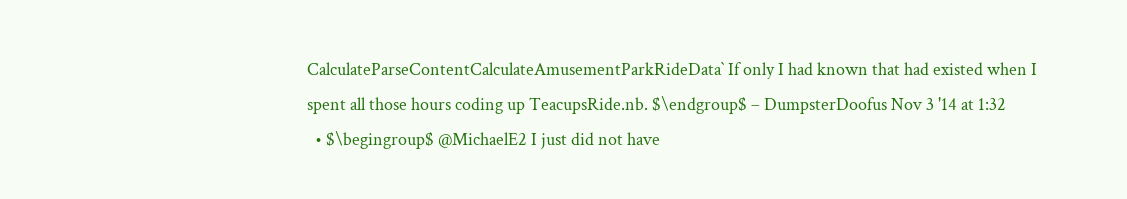CalculateParseContentCalculateAmusementParkRideData` If only I had known that had existed when I spent all those hours coding up TeacupsRide.nb. $\endgroup$ – DumpsterDoofus Nov 3 '14 at 1:32
  • $\begingroup$ @MichaelE2 I just did not have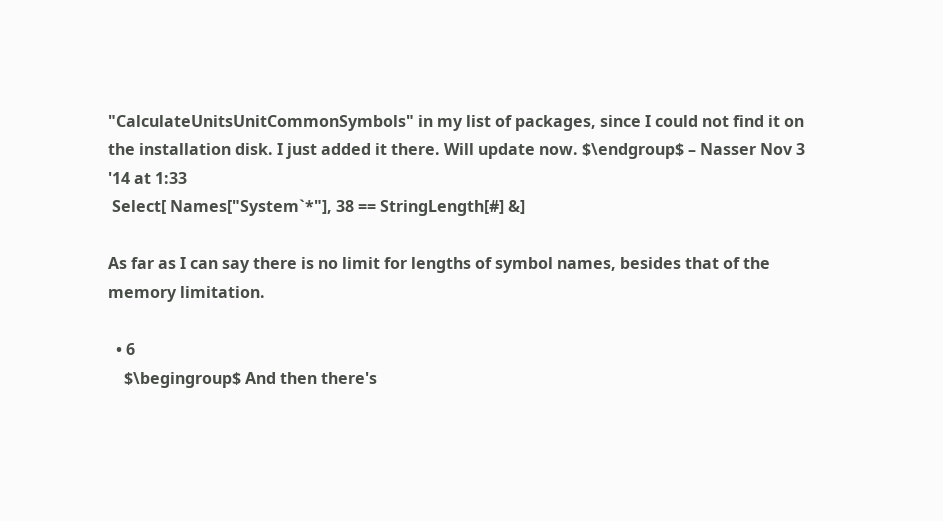"CalculateUnitsUnitCommonSymbols" in my list of packages, since I could not find it on the installation disk. I just added it there. Will update now. $\endgroup$ – Nasser Nov 3 '14 at 1:33
 Select[ Names["System`*"], 38 == StringLength[#] &]

As far as I can say there is no limit for lengths of symbol names, besides that of the memory limitation.

  • 6
    $\begingroup$ And then there's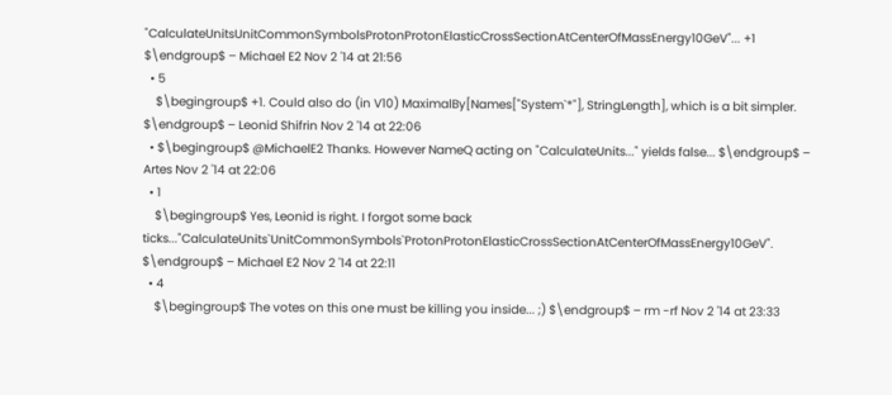"CalculateUnitsUnitCommonSymbolsProtonProtonElasticCrossSectionAtCenterOfMassEnergy10GeV"... +1 $\endgroup$ – Michael E2 Nov 2 '14 at 21:56
  • 5
    $\begingroup$ +1. Could also do (in V10) MaximalBy[Names["System`*"], StringLength], which is a bit simpler. $\endgroup$ – Leonid Shifrin Nov 2 '14 at 22:06
  • $\begingroup$ @MichaelE2 Thanks. However NameQ acting on "CalculateUnits..." yields false... $\endgroup$ – Artes Nov 2 '14 at 22:06
  • 1
    $\begingroup$ Yes, Leonid is right. I forgot some back ticks..."CalculateUnits`UnitCommonSymbols`ProtonProtonElasticCrossSectionAtCenterOfMassEnergy10GeV". $\endgroup$ – Michael E2 Nov 2 '14 at 22:11
  • 4
    $\begingroup$ The votes on this one must be killing you inside... ;) $\endgroup$ – rm -rf Nov 2 '14 at 23:33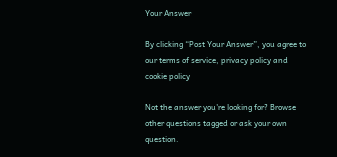Your Answer

By clicking “Post Your Answer”, you agree to our terms of service, privacy policy and cookie policy

Not the answer you're looking for? Browse other questions tagged or ask your own question.